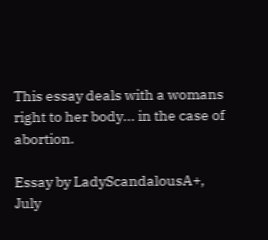This essay deals with a womans right to her body... in the case of abortion.

Essay by LadyScandalousA+, July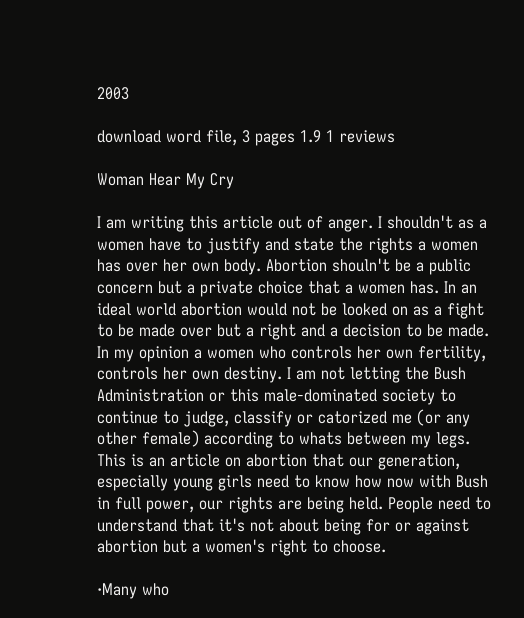2003

download word file, 3 pages 1.9 1 reviews

Woman Hear My Cry

I am writing this article out of anger. I shouldn't as a women have to justify and state the rights a women has over her own body. Abortion shouln't be a public concern but a private choice that a women has. In an ideal world abortion would not be looked on as a fight to be made over but a right and a decision to be made. In my opinion a women who controls her own fertility, controls her own destiny. I am not letting the Bush Administration or this male-dominated society to continue to judge, classify or catorized me (or any other female) according to whats between my legs. This is an article on abortion that our generation, especially young girls need to know how now with Bush in full power, our rights are being held. People need to understand that it's not about being for or against abortion but a women's right to choose.

·Many who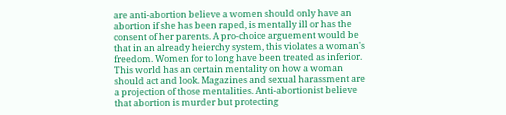are anti-abortion believe a women should only have an abortion if she has been raped, is mentally ill or has the consent of her parents. A pro-choice arguement would be that in an already heierchy system, this violates a woman's freedom. Women for to long have been treated as inferior. This world has an certain mentality on how a woman should act and look. Magazines and sexual harassment are a projection of those mentalities. Anti-abortionist believe that abortion is murder but protecting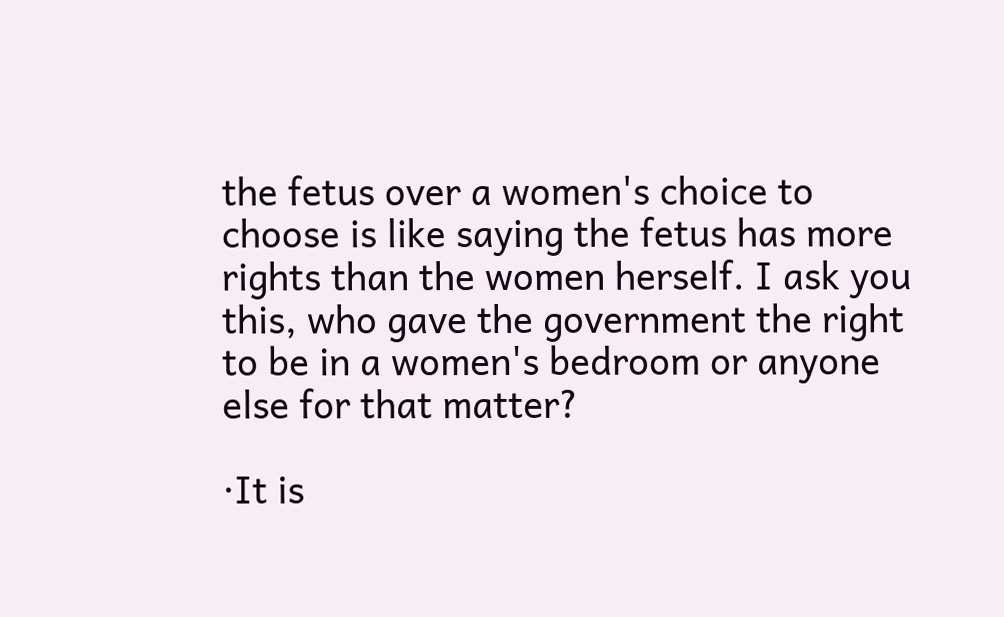the fetus over a women's choice to choose is like saying the fetus has more rights than the women herself. I ask you this, who gave the government the right to be in a women's bedroom or anyone else for that matter?

·It is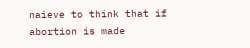naieve to think that if abortion is made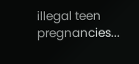illegal teen pregnancies...